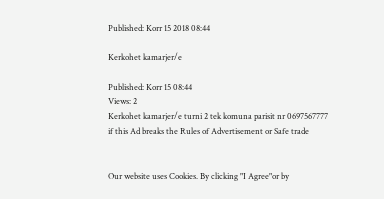Published: Korr 15 2018 08:44

Kerkohet kamarjer/e

Published: Korr 15 08:44
Views: 2
Kerkohet kamarjer/e turni 2 tek komuna parisit nr 0697567777
if this Ad breaks the Rules of Advertisement or Safe trade


Our website uses Cookies. By clicking "I Agree"or by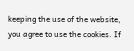keeping the use of the website, you agree to use the cookies. If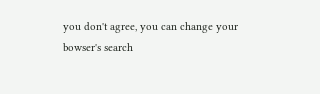you don't agree, you can change your bowser's search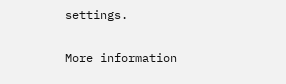settings.

More information